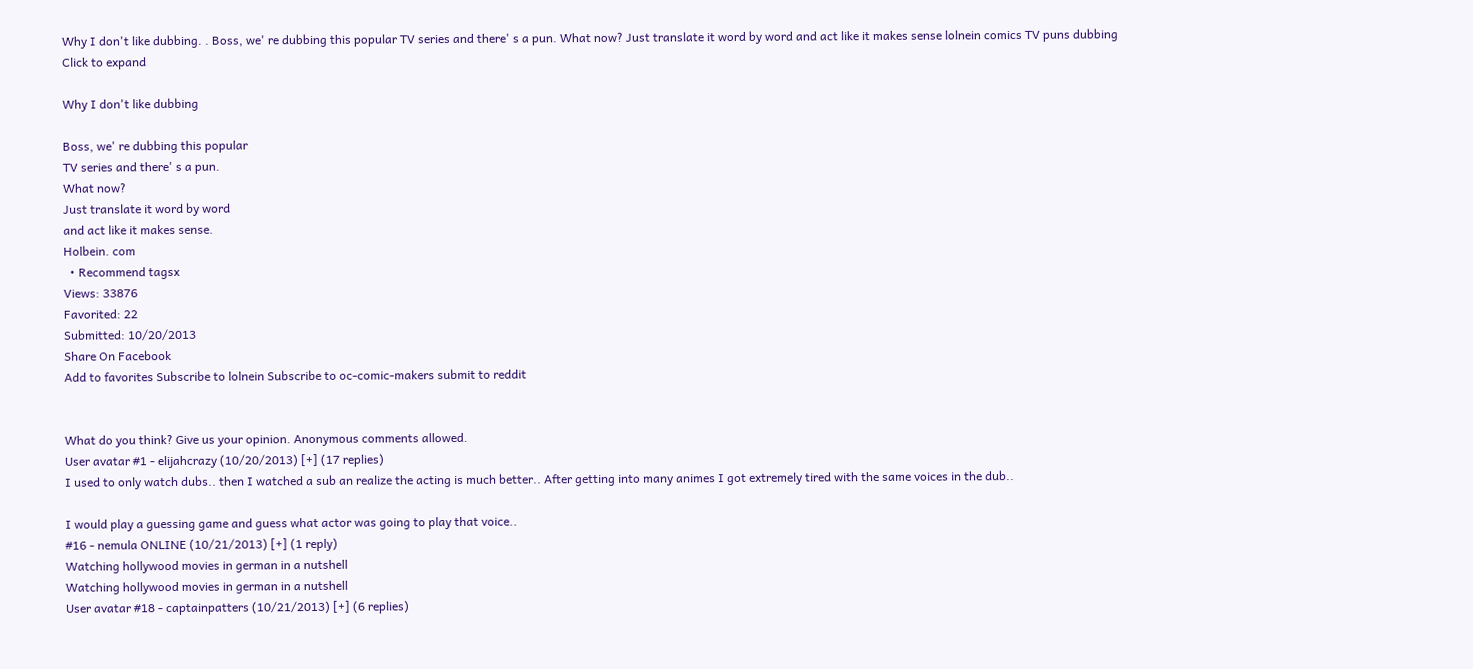Why I don't like dubbing. . Boss, we' re dubbing this popular TV series and there' s a pun. What now? Just translate it word by word and act like it makes sense lolnein comics TV puns dubbing
Click to expand

Why I don't like dubbing

Boss, we' re dubbing this popular
TV series and there' s a pun.
What now?
Just translate it word by word
and act like it makes sense.
Holbein. com
  • Recommend tagsx
Views: 33876
Favorited: 22
Submitted: 10/20/2013
Share On Facebook
Add to favorites Subscribe to lolnein Subscribe to oc-comic-makers submit to reddit


What do you think? Give us your opinion. Anonymous comments allowed.
User avatar #1 - elijahcrazy (10/20/2013) [+] (17 replies)
I used to only watch dubs.. then I watched a sub an realize the acting is much better.. After getting into many animes I got extremely tired with the same voices in the dub..

I would play a guessing game and guess what actor was going to play that voice..
#16 - nemula ONLINE (10/21/2013) [+] (1 reply)
Watching hollywood movies in german in a nutshell
Watching hollywood movies in german in a nutshell
User avatar #18 - captainpatters (10/21/2013) [+] (6 replies)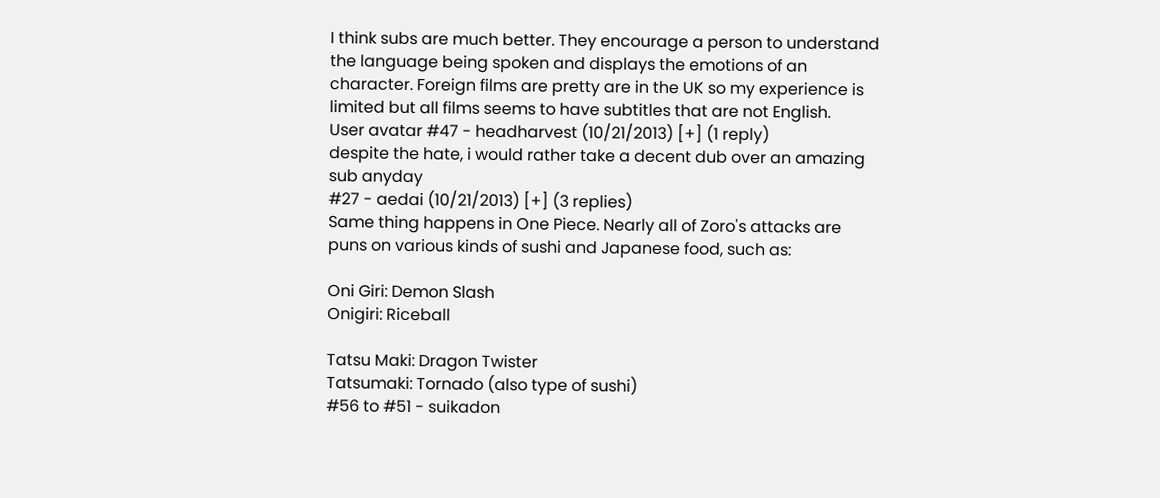I think subs are much better. They encourage a person to understand the language being spoken and displays the emotions of an character. Foreign films are pretty are in the UK so my experience is limited but all films seems to have subtitles that are not English.
User avatar #47 - headharvest (10/21/2013) [+] (1 reply)
despite the hate, i would rather take a decent dub over an amazing sub anyday
#27 - aedai (10/21/2013) [+] (3 replies)
Same thing happens in One Piece. Nearly all of Zoro's attacks are puns on various kinds of sushi and Japanese food, such as:

Oni Giri: Demon Slash
Onigiri: Riceball

Tatsu Maki: Dragon Twister
Tatsumaki: Tornado (also type of sushi)
#56 to #51 - suikadon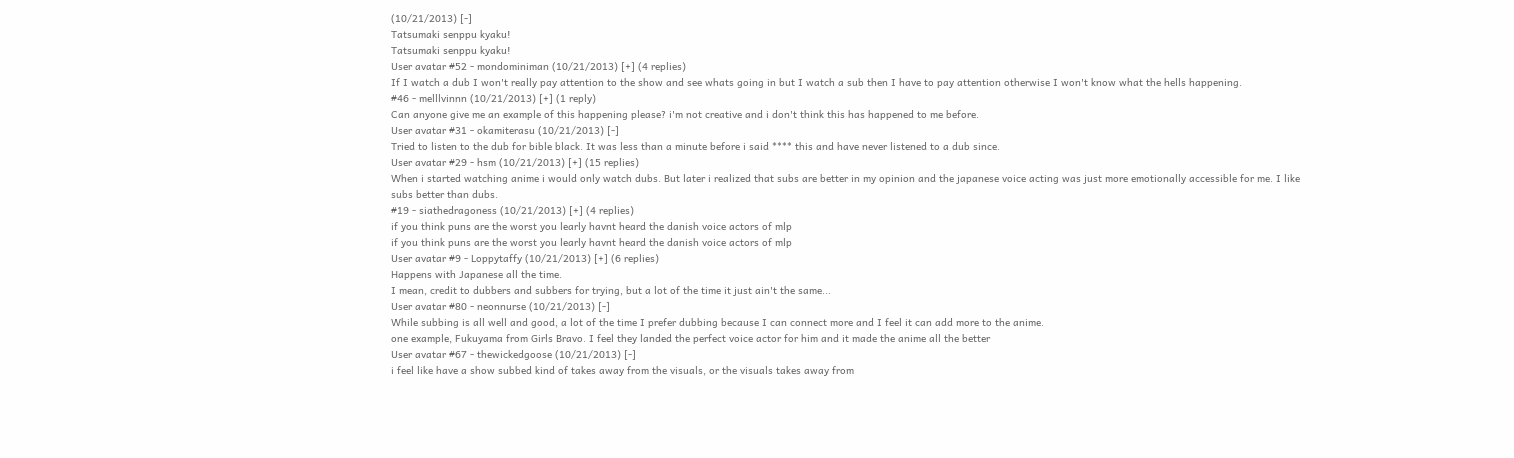(10/21/2013) [-]
Tatsumaki senppu kyaku!
Tatsumaki senppu kyaku!
User avatar #52 - mondominiman (10/21/2013) [+] (4 replies)
If I watch a dub I won't really pay attention to the show and see whats going in but I watch a sub then I have to pay attention otherwise I won't know what the hells happening.
#46 - melllvinnn (10/21/2013) [+] (1 reply)
Can anyone give me an example of this happening please? i'm not creative and i don't think this has happened to me before.
User avatar #31 - okamiterasu (10/21/2013) [-]
Tried to listen to the dub for bible black. It was less than a minute before i said **** this and have never listened to a dub since.
User avatar #29 - hsm (10/21/2013) [+] (15 replies)
When i started watching anime i would only watch dubs. But later i realized that subs are better in my opinion and the japanese voice acting was just more emotionally accessible for me. I like subs better than dubs.
#19 - siathedragoness (10/21/2013) [+] (4 replies)
if you think puns are the worst you learly havnt heard the danish voice actors of mlp
if you think puns are the worst you learly havnt heard the danish voice actors of mlp
User avatar #9 - Loppytaffy (10/21/2013) [+] (6 replies)
Happens with Japanese all the time.
I mean, credit to dubbers and subbers for trying, but a lot of the time it just ain't the same...
User avatar #80 - neonnurse (10/21/2013) [-]
While subbing is all well and good, a lot of the time I prefer dubbing because I can connect more and I feel it can add more to the anime.
one example, Fukuyama from Girls Bravo. I feel they landed the perfect voice actor for him and it made the anime all the better
User avatar #67 - thewickedgoose (10/21/2013) [-]
i feel like have a show subbed kind of takes away from the visuals, or the visuals takes away from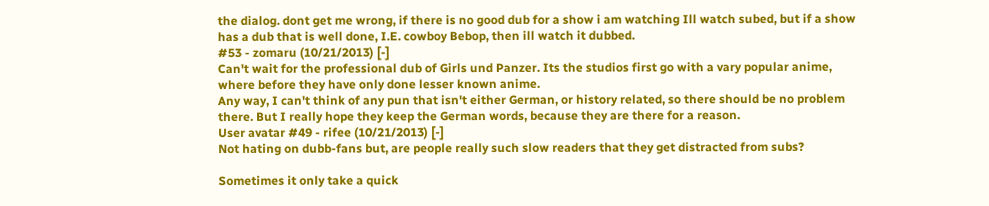the dialog. dont get me wrong, if there is no good dub for a show i am watching Ill watch subed, but if a show has a dub that is well done, I.E. cowboy Bebop, then ill watch it dubbed.
#53 - zomaru (10/21/2013) [-]
Can't wait for the professional dub of Girls und Panzer. Its the studios first go with a vary popular anime, where before they have only done lesser known anime.
Any way, I can't think of any pun that isn't either German, or history related, so there should be no problem there. But I really hope they keep the German words, because they are there for a reason.
User avatar #49 - rifee (10/21/2013) [-]
Not hating on dubb-fans but, are people really such slow readers that they get distracted from subs?

Sometimes it only take a quick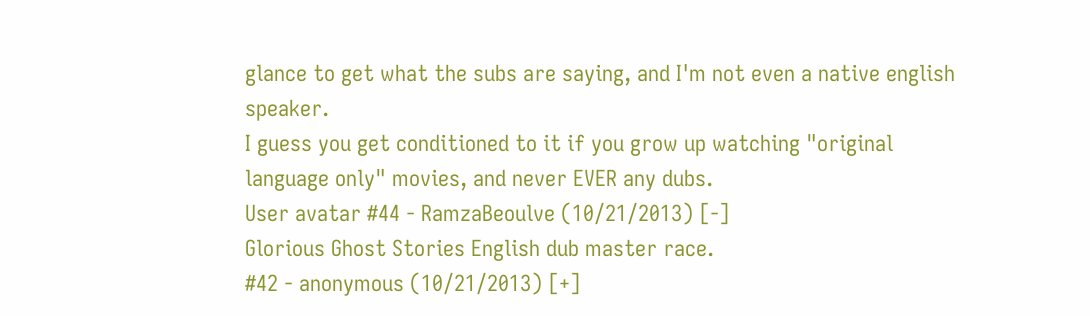glance to get what the subs are saying, and I'm not even a native english speaker.
I guess you get conditioned to it if you grow up watching "original language only" movies, and never EVER any dubs.
User avatar #44 - RamzaBeoulve (10/21/2013) [-]
Glorious Ghost Stories English dub master race.
#42 - anonymous (10/21/2013) [+]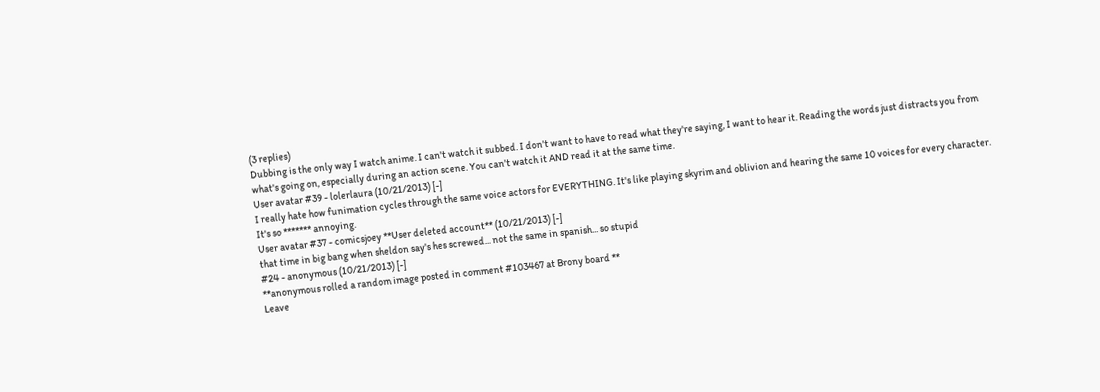(3 replies)
Dubbing is the only way I watch anime. I can't watch it subbed. I don't want to have to read what they're saying, I want to hear it. Reading the words just distracts you from what's going on, especially during an action scene. You can't watch it AND read it at the same time.
User avatar #39 - lolerlaura (10/21/2013) [-]
I really hate how funimation cycles through the same voice actors for EVERYTHING. It's like playing skyrim and oblivion and hearing the same 10 voices for every character. It's so ******* annoying.
User avatar #37 - comicsjoey **User deleted account** (10/21/2013) [-]
that time in big bang when sheldon say's hes screwed... not the same in spanish... so stupid
#24 - anonymous (10/21/2013) [-]
**anonymous rolled a random image posted in comment #103467 at Brony board **
Leave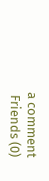a comment
 Friends (0)